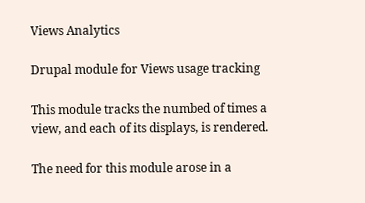Views Analytics

Drupal module for Views usage tracking

This module tracks the numbed of times a view, and each of its displays, is rendered.

The need for this module arose in a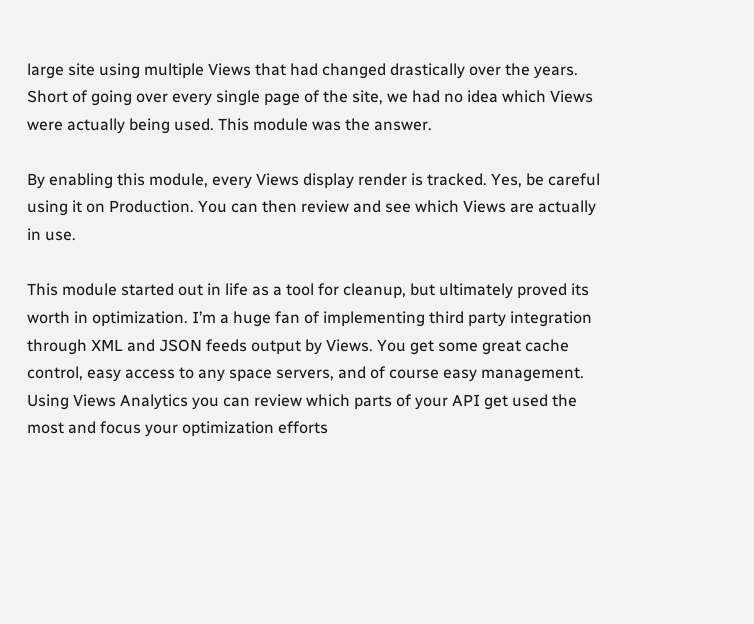large site using multiple Views that had changed drastically over the years. Short of going over every single page of the site, we had no idea which Views were actually being used. This module was the answer.

By enabling this module, every Views display render is tracked. Yes, be careful using it on Production. You can then review and see which Views are actually in use.

This module started out in life as a tool for cleanup, but ultimately proved its worth in optimization. I’m a huge fan of implementing third party integration through XML and JSON feeds output by Views. You get some great cache control, easy access to any space servers, and of course easy management. Using Views Analytics you can review which parts of your API get used the most and focus your optimization efforts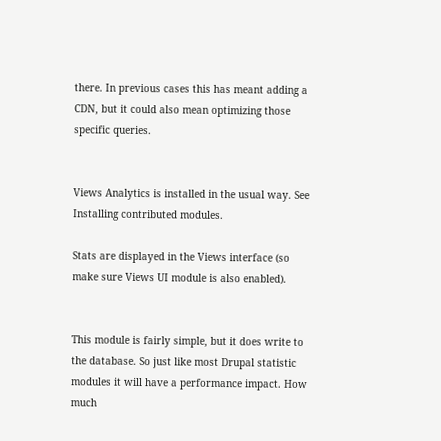there. In previous cases this has meant adding a CDN, but it could also mean optimizing those specific queries.


Views Analytics is installed in the usual way. See Installing contributed modules.

Stats are displayed in the Views interface (so make sure Views UI module is also enabled).


This module is fairly simple, but it does write to the database. So just like most Drupal statistic modules it will have a performance impact. How much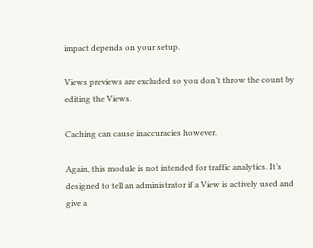impact depends on your setup.

Views previews are excluded so you don’t throw the count by editing the Views.

Caching can cause inaccuracies however.

Again, this module is not intended for traffic analytics. It’s designed to tell an administrator if a View is actively used and give a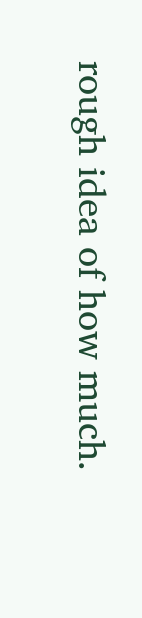rough idea of how much.